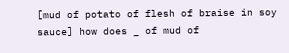[mud of potato of flesh of braise in soy sauce] how does _ of mud of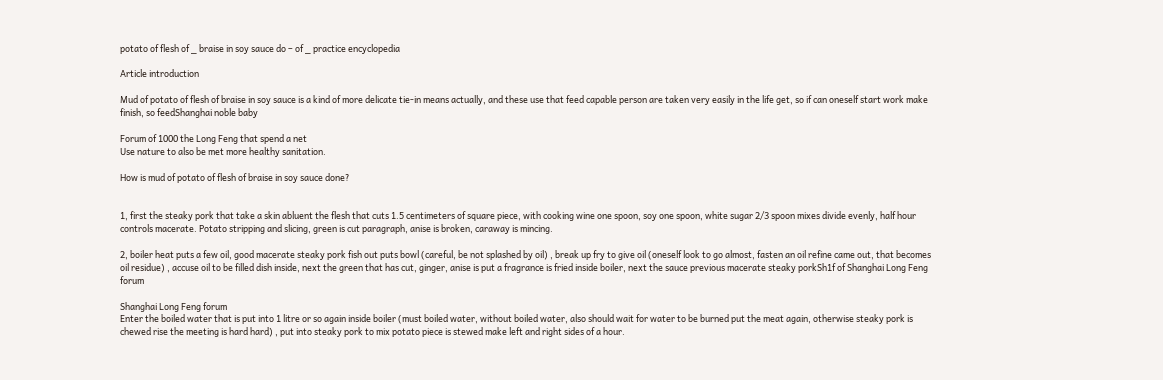potato of flesh of _ braise in soy sauce do – of _ practice encyclopedia

Article introduction

Mud of potato of flesh of braise in soy sauce is a kind of more delicate tie-in means actually, and these use that feed capable person are taken very easily in the life get, so if can oneself start work make finish, so feedShanghai noble baby

Forum of 1000 the Long Feng that spend a net
Use nature to also be met more healthy sanitation.

How is mud of potato of flesh of braise in soy sauce done?


1, first the steaky pork that take a skin abluent the flesh that cuts 1.5 centimeters of square piece, with cooking wine one spoon, soy one spoon, white sugar 2/3 spoon mixes divide evenly, half hour controls macerate. Potato stripping and slicing, green is cut paragraph, anise is broken, caraway is mincing.

2, boiler heat puts a few oil, good macerate steaky pork fish out puts bowl (careful, be not splashed by oil) , break up fry to give oil (oneself look to go almost, fasten an oil refine came out, that becomes oil residue) , accuse oil to be filled dish inside, next the green that has cut, ginger, anise is put a fragrance is fried inside boiler, next the sauce previous macerate steaky porkSh1f of Shanghai Long Feng forum

Shanghai Long Feng forum
Enter the boiled water that is put into 1 litre or so again inside boiler (must boiled water, without boiled water, also should wait for water to be burned put the meat again, otherwise steaky pork is chewed rise the meeting is hard hard) , put into steaky pork to mix potato piece is stewed make left and right sides of a hour.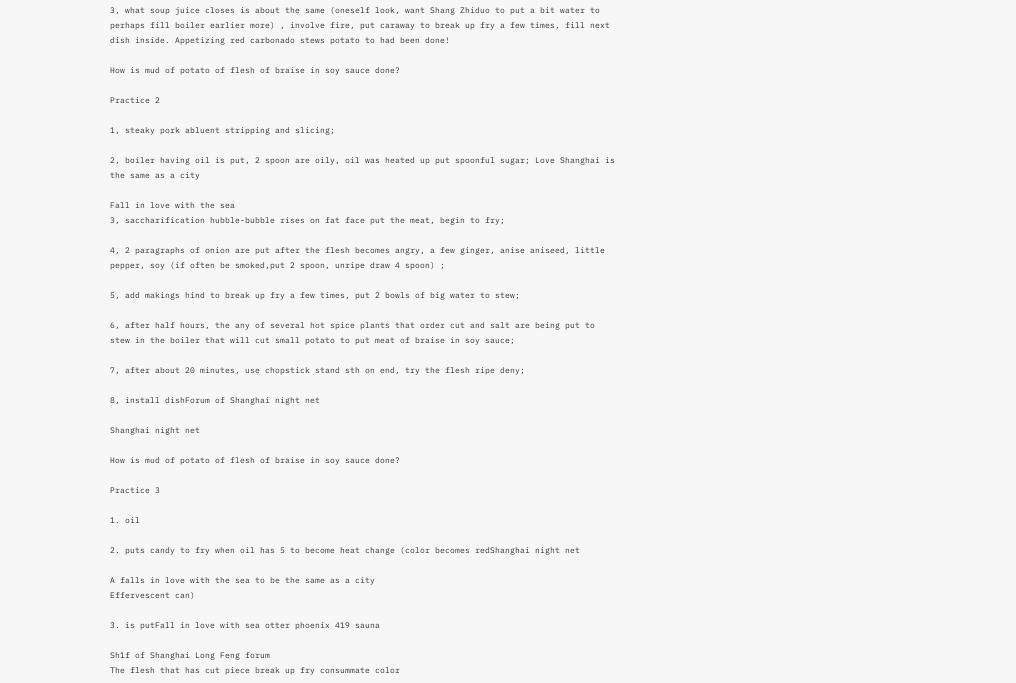3, what soup juice closes is about the same (oneself look, want Shang Zhiduo to put a bit water to perhaps fill boiler earlier more) , involve fire, put caraway to break up fry a few times, fill next dish inside. Appetizing red carbonado stews potato to had been done!

How is mud of potato of flesh of braise in soy sauce done?

Practice 2

1, steaky pork abluent stripping and slicing;

2, boiler having oil is put, 2 spoon are oily, oil was heated up put spoonful sugar; Love Shanghai is the same as a city

Fall in love with the sea
3, saccharification hubble-bubble rises on fat face put the meat, begin to fry;

4, 2 paragraphs of onion are put after the flesh becomes angry, a few ginger, anise aniseed, little pepper, soy (if often be smoked,put 2 spoon, unripe draw 4 spoon) ;

5, add makings hind to break up fry a few times, put 2 bowls of big water to stew;

6, after half hours, the any of several hot spice plants that order cut and salt are being put to stew in the boiler that will cut small potato to put meat of braise in soy sauce;

7, after about 20 minutes, use chopstick stand sth on end, try the flesh ripe deny;

8, install dishForum of Shanghai night net

Shanghai night net

How is mud of potato of flesh of braise in soy sauce done?

Practice 3

1. oil

2. puts candy to fry when oil has 5 to become heat change (color becomes redShanghai night net

A falls in love with the sea to be the same as a city
Effervescent can)

3. is putFall in love with sea otter phoenix 419 sauna

Sh1f of Shanghai Long Feng forum
The flesh that has cut piece break up fry consummate color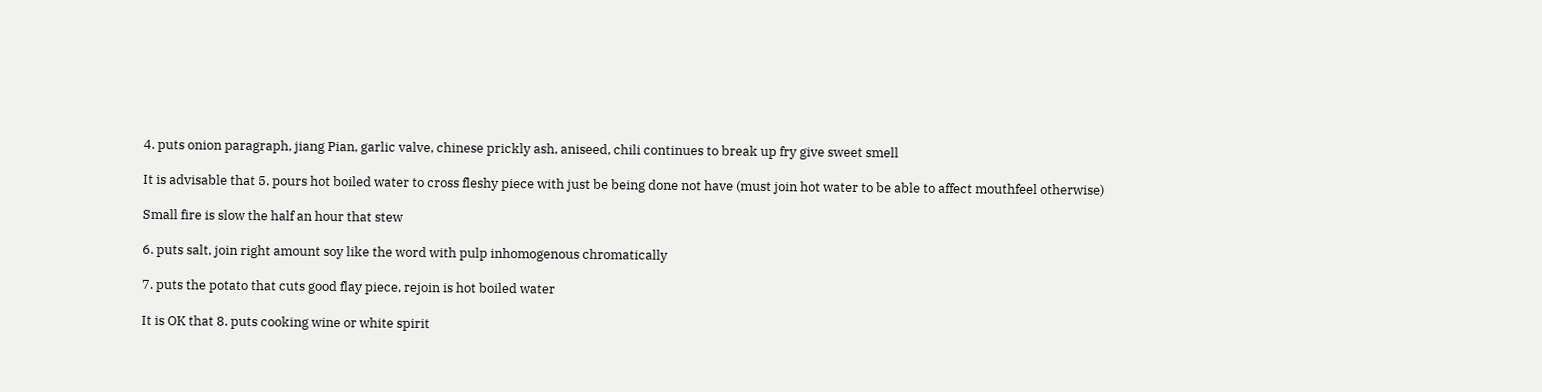4. puts onion paragraph, jiang Pian, garlic valve, chinese prickly ash, aniseed, chili continues to break up fry give sweet smell

It is advisable that 5. pours hot boiled water to cross fleshy piece with just be being done not have (must join hot water to be able to affect mouthfeel otherwise)

Small fire is slow the half an hour that stew

6. puts salt, join right amount soy like the word with pulp inhomogenous chromatically

7. puts the potato that cuts good flay piece, rejoin is hot boiled water

It is OK that 8. puts cooking wine or white spirit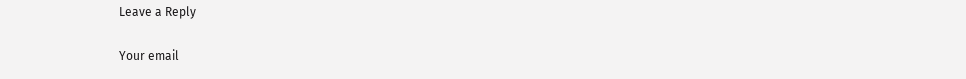Leave a Reply

Your email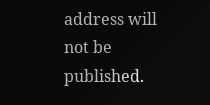address will not be published.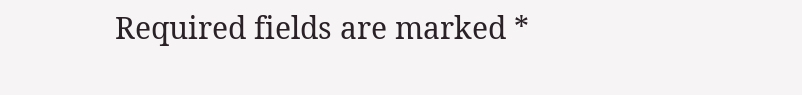Required fields are marked *